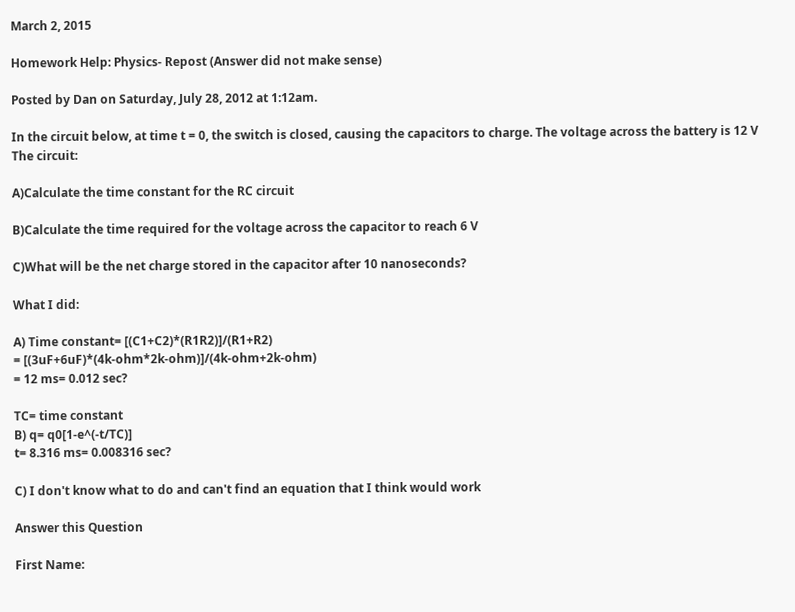March 2, 2015

Homework Help: Physics- Repost (Answer did not make sense)

Posted by Dan on Saturday, July 28, 2012 at 1:12am.

In the circuit below, at time t = 0, the switch is closed, causing the capacitors to charge. The voltage across the battery is 12 V
The circuit:

A)Calculate the time constant for the RC circuit

B)Calculate the time required for the voltage across the capacitor to reach 6 V

C)What will be the net charge stored in the capacitor after 10 nanoseconds?

What I did:

A) Time constant= [(C1+C2)*(R1R2)]/(R1+R2)
= [(3uF+6uF)*(4k-ohm*2k-ohm)]/(4k-ohm+2k-ohm)
= 12 ms= 0.012 sec?

TC= time constant
B) q= q0[1-e^(-t/TC)]
t= 8.316 ms= 0.008316 sec?

C) I don't know what to do and can't find an equation that I think would work

Answer this Question

First Name: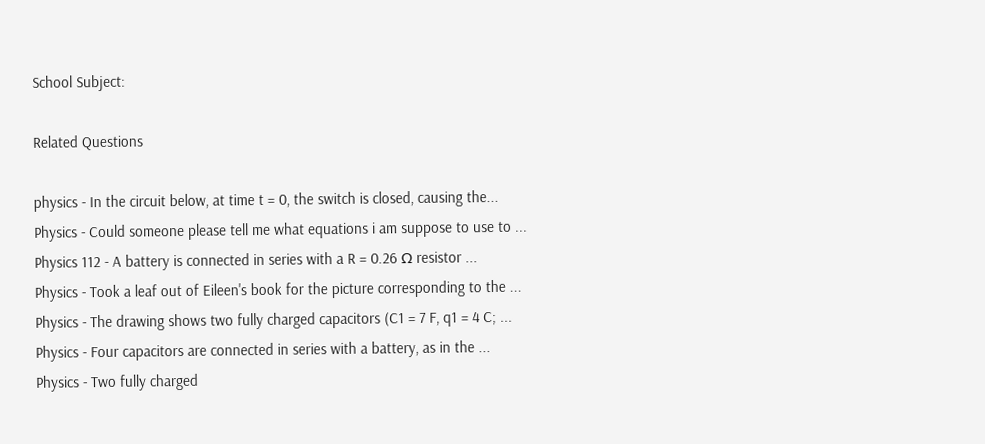School Subject:

Related Questions

physics - In the circuit below, at time t = 0, the switch is closed, causing the...
Physics - Could someone please tell me what equations i am suppose to use to ...
Physics 112 - A battery is connected in series with a R = 0.26 Ω resistor ...
Physics - Took a leaf out of Eileen's book for the picture corresponding to the ...
Physics - The drawing shows two fully charged capacitors (C1 = 7 F, q1 = 4 C; ...
Physics - Four capacitors are connected in series with a battery, as in the ...
Physics - Two fully charged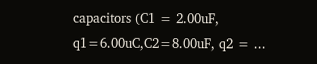capacitors (C1 = 2.00uF, q1=6.00uC,C2=8.00uF, q2 = ...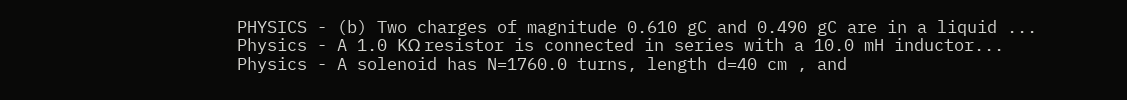PHYSICS - (b) Two charges of magnitude 0.610 gC and 0.490 gC are in a liquid ...
Physics - A 1.0 KΩ resistor is connected in series with a 10.0 mH inductor...
Physics - A solenoid has N=1760.0 turns, length d=40 cm , and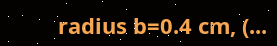radius b=0.4 cm, (...